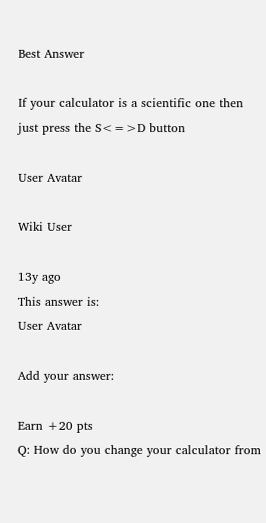Best Answer

If your calculator is a scientific one then just press the S<=>D button

User Avatar

Wiki User

13y ago
This answer is:
User Avatar

Add your answer:

Earn +20 pts
Q: How do you change your calculator from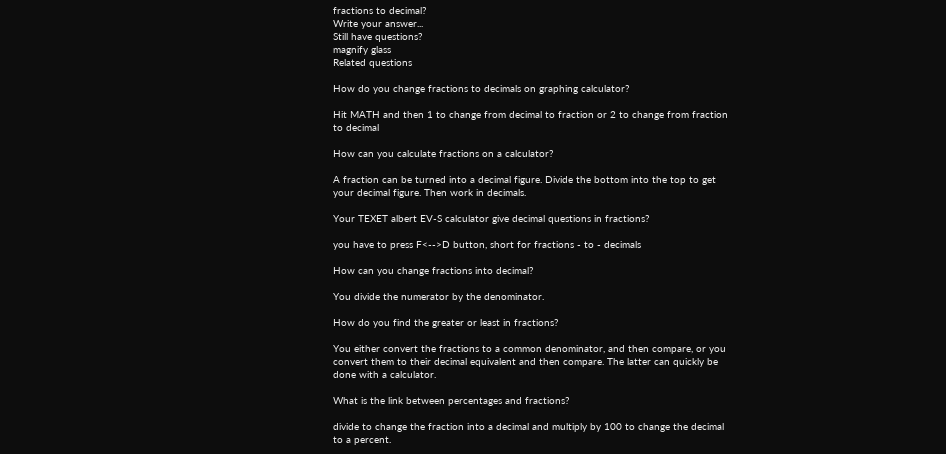fractions to decimal?
Write your answer...
Still have questions?
magnify glass
Related questions

How do you change fractions to decimals on graphing calculator?

Hit MATH and then 1 to change from decimal to fraction or 2 to change from fraction to decimal

How can you calculate fractions on a calculator?

A fraction can be turned into a decimal figure. Divide the bottom into the top to get your decimal figure. Then work in decimals.

Your TEXET albert EV-S calculator give decimal questions in fractions?

you have to press F<-->D button, short for fractions - to - decimals

How can you change fractions into decimal?

You divide the numerator by the denominator.

How do you find the greater or least in fractions?

You either convert the fractions to a common denominator, and then compare, or you convert them to their decimal equivalent and then compare. The latter can quickly be done with a calculator.

What is the link between percentages and fractions?

divide to change the fraction into a decimal and multiply by 100 to change the decimal to a percent.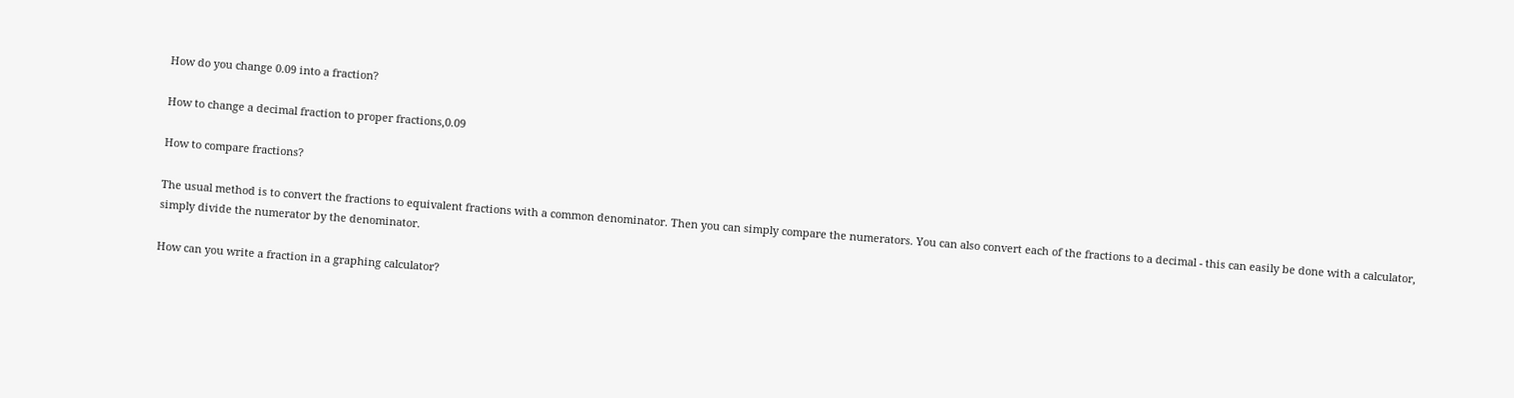How do you change 0.09 into a fraction?

How to change a decimal fraction to proper fractions,0.09

How to compare fractions?

The usual method is to convert the fractions to equivalent fractions with a common denominator. Then you can simply compare the numerators. You can also convert each of the fractions to a decimal - this can easily be done with a calculator, simply divide the numerator by the denominator.

How can you write a fraction in a graphing calculator?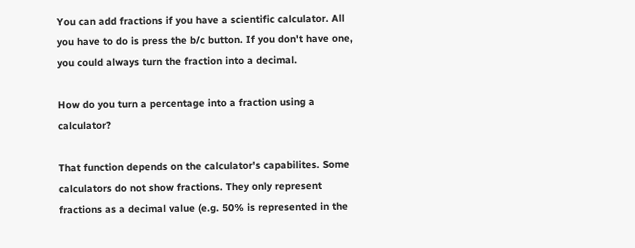You can add fractions if you have a scientific calculator. All you have to do is press the b/c button. If you don't have one, you could always turn the fraction into a decimal.

How do you turn a percentage into a fraction using a calculator?

That function depends on the calculator's capabilites. Some calculators do not show fractions. They only represent fractions as a decimal value (e.g. 50% is represented in the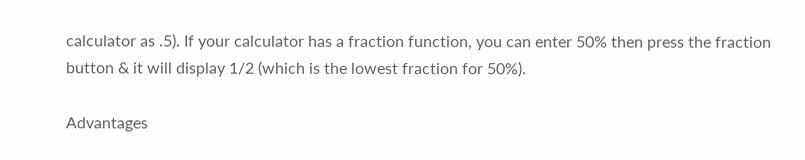calculator as .5). If your calculator has a fraction function, you can enter 50% then press the fraction button & it will display 1/2 (which is the lowest fraction for 50%).

Advantages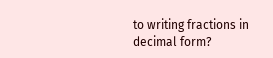to writing fractions in decimal form?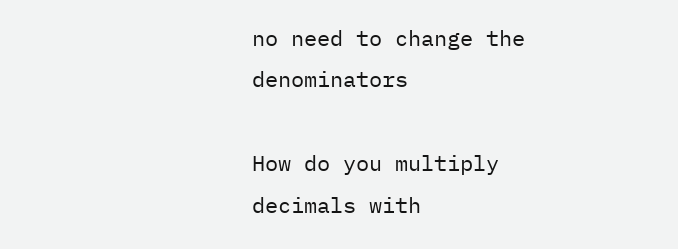no need to change the denominators

How do you multiply decimals with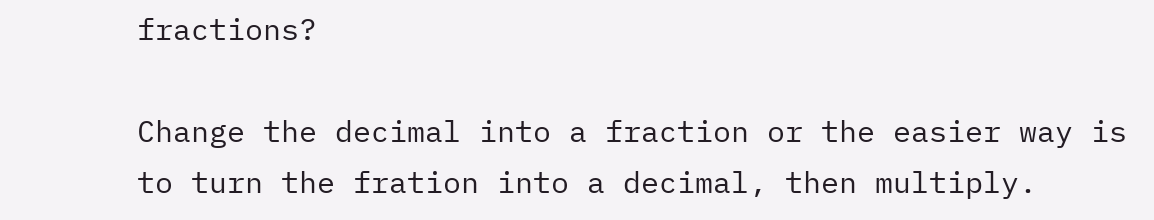fractions?

Change the decimal into a fraction or the easier way is to turn the fration into a decimal, then multiply.